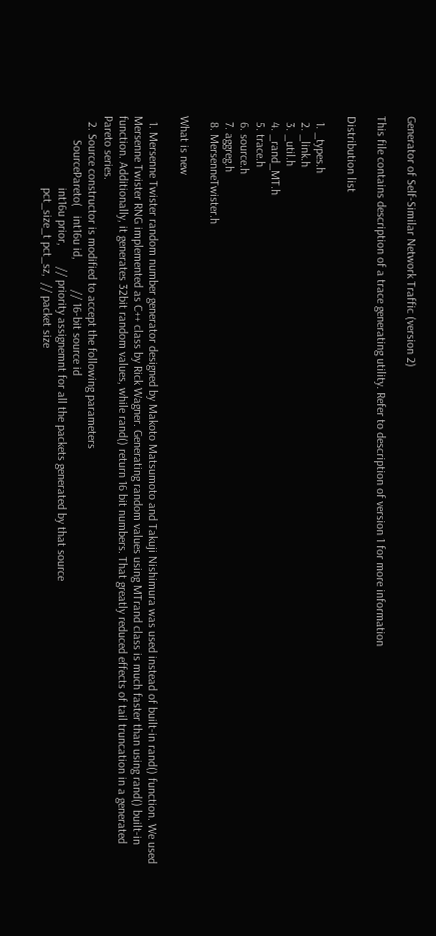Generator of Self-Similar Network Traffic (version 2)

This file contains description of a trace generating utility. Refer to description of version 1 for more information

Distribution list

  1. _types.h
  2. _link.h
  3. _util.h
  4. _rand_MT.h
  5. trace.h
  6. source.h
  7. aggreg.h
  8. MersenneTwister.h

What is new

  1. Mersenne Twister random number generator designed by Makoto Matsumoto and Takuji Nishimura was used instead of built-in rand() function. We used Mersenne Twister RNG implemented as C++ class by Rick Wagner. Generating random values using MTrand class is much faster than using rand() built-in function. Additionally, it generates 32bit random values, while rand() return 16 bit numbers. That greatly reduced effects of tail truncation in a generated Pareto series.
  2. Source constructor is modified to accept the following parameters
        SourcePareto(   int16u id,          // 16-bit source id
                        int16u prior,       // priority assignemnt for all the packets generated by that source
                        pct_size_t pct_sz,  // packet size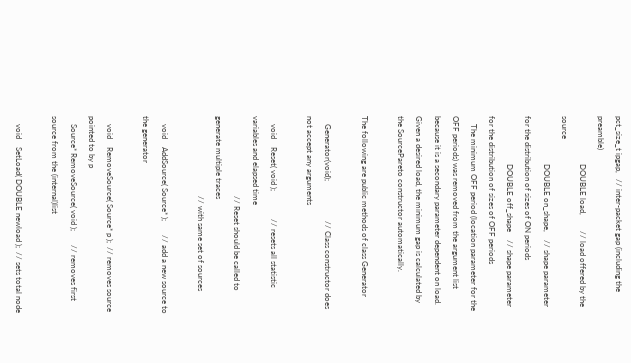pct_size_t ipgap,   // inter-packet gap (including the preamble)
                        DOUBLE load,        // load offered by the source
                        DOUBLE on_shape,    // shape parameter for the distribution of sizes of ON periods
                        DOUBLE off_shape    // shape parameter for the distribution of sizes of OFF periods
    The minimum OFF period (location parameter for the OFF periods) was removed from the argument list because it is a secondary parameter dependent on load. Given a desired load, the minimum gap is calculated by the SourcePareto constructor automatically.

The following are public methods of class Generator

    Generator(void);                    // Class constructor does not accept any arguments

    void    Reset( void );              // resets all statistic variables and elapsed time
                                        // Reset should be called to generate multiple traces
                                        // with same set of sources

    void    AddSource( Source* );       // add a new source to the generator

    void    RemoveSource( Source* p );  // removes source pointed to by p
    Source* RemoveSource( void );       // removes first source from the (internal)list

    void    SetLoad( DOUBLE newload );  // sets total node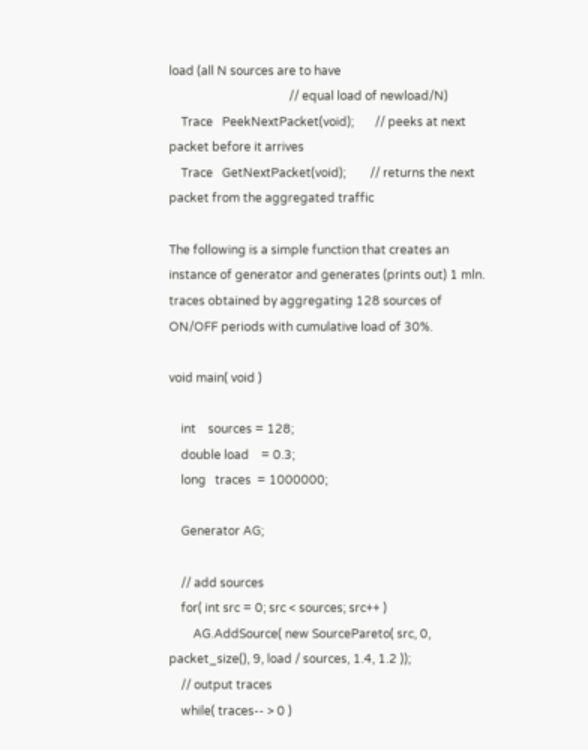load (all N sources are to have
                                        // equal load of newload/N)
    Trace   PeekNextPacket(void);       // peeks at next packet before it arrives
    Trace   GetNextPacket(void);        // returns the next packet from the aggregated traffic

The following is a simple function that creates an instance of generator and generates (prints out) 1 mln. traces obtained by aggregating 128 sources of ON/OFF periods with cumulative load of 30%.

void main( void )

    int    sources = 128;
    double load    = 0.3;
    long   traces  = 1000000;

    Generator AG;

    // add sources
    for( int src = 0; src < sources; src++ )
        AG.AddSource( new SourcePareto( src, 0, packet_size(), 9, load / sources, 1.4, 1.2 ));
    // output traces
    while( traces-- > 0 )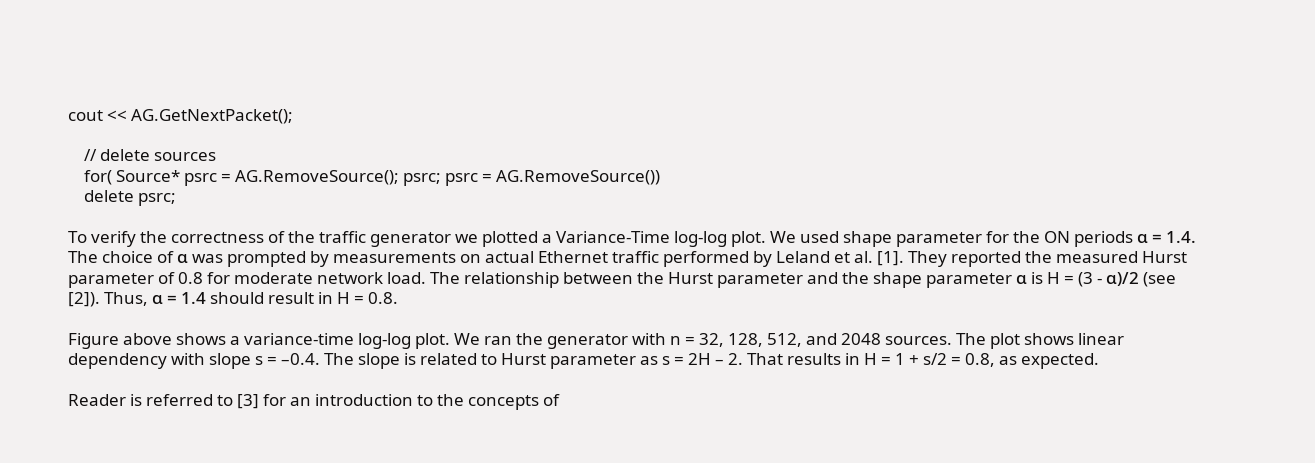cout << AG.GetNextPacket();

    // delete sources
    for( Source* psrc = AG.RemoveSource(); psrc; psrc = AG.RemoveSource())
    delete psrc;

To verify the correctness of the traffic generator we plotted a Variance-Time log-log plot. We used shape parameter for the ON periods α = 1.4. The choice of α was prompted by measurements on actual Ethernet traffic performed by Leland et al. [1]. They reported the measured Hurst parameter of 0.8 for moderate network load. The relationship between the Hurst parameter and the shape parameter α is H = (3 - α)/2 (see [2]). Thus, α = 1.4 should result in H = 0.8.

Figure above shows a variance-time log-log plot. We ran the generator with n = 32, 128, 512, and 2048 sources. The plot shows linear dependency with slope s = –0.4. The slope is related to Hurst parameter as s = 2H – 2. That results in H = 1 + s/2 = 0.8, as expected.

Reader is referred to [3] for an introduction to the concepts of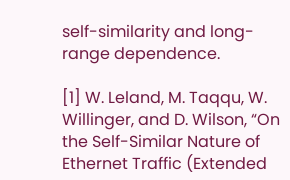self-similarity and long-range dependence.

[1] W. Leland, M. Taqqu, W. Willinger, and D. Wilson, “On the Self-Similar Nature of Ethernet Traffic (Extended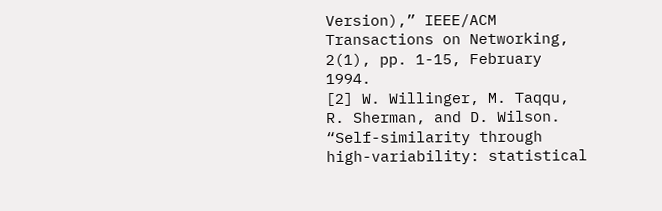Version),” IEEE/ACM Transactions on Networking, 2(1), pp. 1-15, February 1994.
[2] W. Willinger, M. Taqqu, R. Sherman, and D. Wilson. “Self-similarity through high-variability: statistical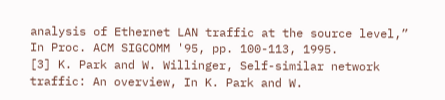analysis of Ethernet LAN traffic at the source level,” In Proc. ACM SIGCOMM '95, pp. 100-113, 1995.
[3] K. Park and W. Willinger, Self-similar network traffic: An overview, In K. Park and W.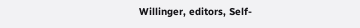Willinger, editors, Self-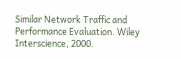Similar Network Traffic and Performance Evaluation. Wiley Interscience, 2000.